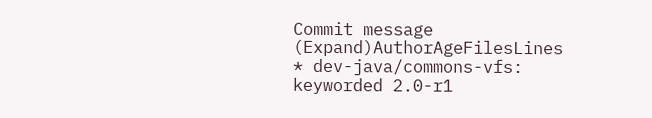Commit message (Expand)AuthorAgeFilesLines
* dev-java/commons-vfs: keyworded 2.0-r1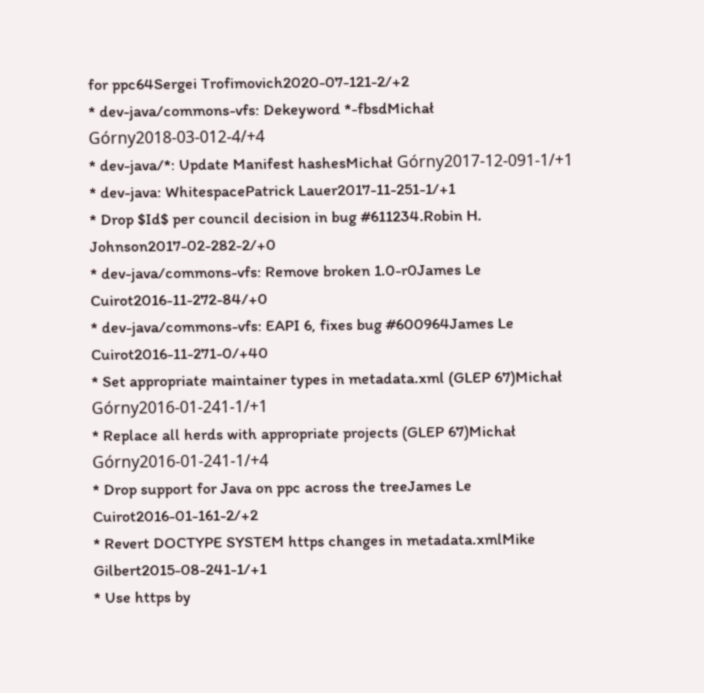for ppc64Sergei Trofimovich2020-07-121-2/+2
* dev-java/commons-vfs: Dekeyword *-fbsdMichał Górny2018-03-012-4/+4
* dev-java/*: Update Manifest hashesMichał Górny2017-12-091-1/+1
* dev-java: WhitespacePatrick Lauer2017-11-251-1/+1
* Drop $Id$ per council decision in bug #611234.Robin H. Johnson2017-02-282-2/+0
* dev-java/commons-vfs: Remove broken 1.0-r0James Le Cuirot2016-11-272-84/+0
* dev-java/commons-vfs: EAPI 6, fixes bug #600964James Le Cuirot2016-11-271-0/+40
* Set appropriate maintainer types in metadata.xml (GLEP 67)Michał Górny2016-01-241-1/+1
* Replace all herds with appropriate projects (GLEP 67)Michał Górny2016-01-241-1/+4
* Drop support for Java on ppc across the treeJames Le Cuirot2016-01-161-2/+2
* Revert DOCTYPE SYSTEM https changes in metadata.xmlMike Gilbert2015-08-241-1/+1
* Use https by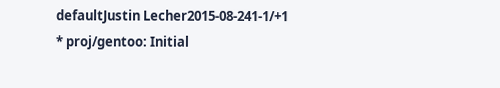defaultJustin Lecher2015-08-241-1/+1
* proj/gentoo: Initial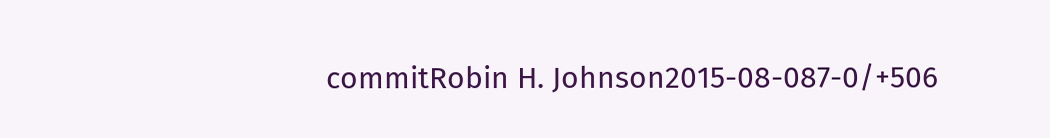commitRobin H. Johnson2015-08-087-0/+506